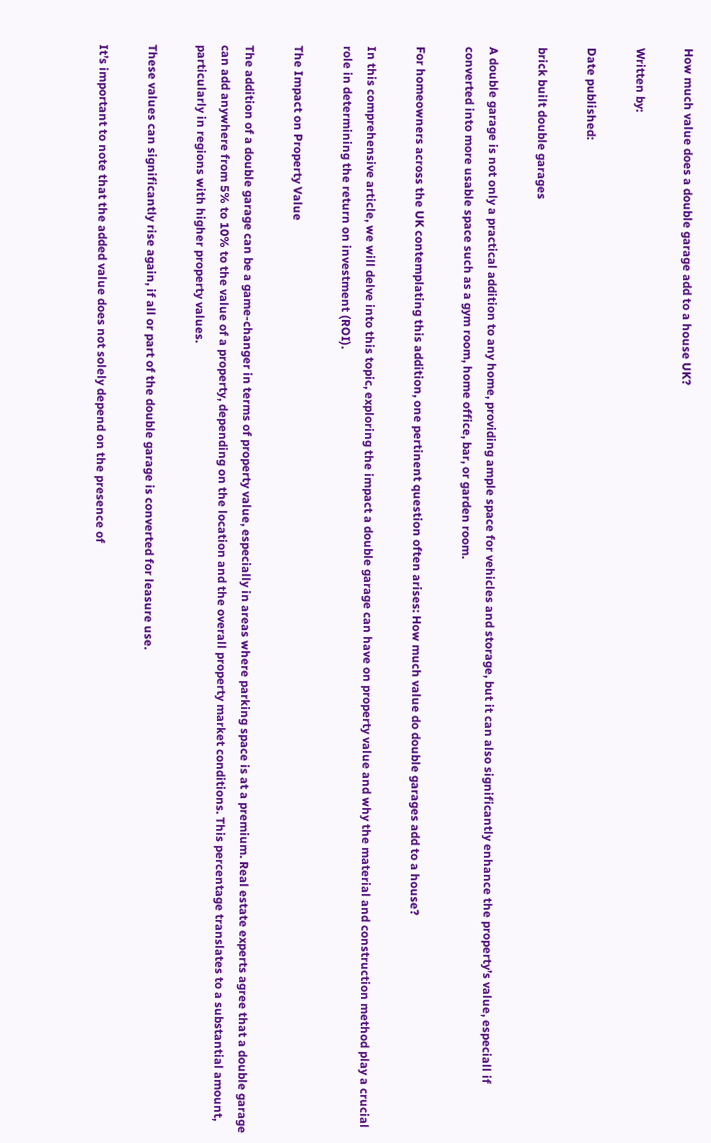How much value does a double garage add to a house UK?

Written by:

Date published:

brick built double garages

A double garage is not only a practical addition to any home, providing ample space for vehicles and storage, but it can also significantly enhance the property’s value, especiall if converted into more usable space such as a gym room, home office, bar, or garden room.

For homeowners across the UK contemplating this addition, one pertinent question often arises: How much value do double garages add to a house?

In this comprehensive article, we will delve into this topic, exploring the impact a double garage can have on property value and why the material and construction method play a crucial role in determining the return on investment (ROI).

The Impact on Property Value

The addition of a double garage can be a game-changer in terms of property value, especially in areas where parking space is at a premium. Real estate experts agree that a double garage can add anywhere from 5% to 10% to the value of a property, depending on the location and the overall property market conditions. This percentage translates to a substantial amount, particularly in regions with higher property values.

These values can significantly rise again, if all or part of the double garage is converted for leasure use.

It’s important to note that the added value does not solely depend on the presence of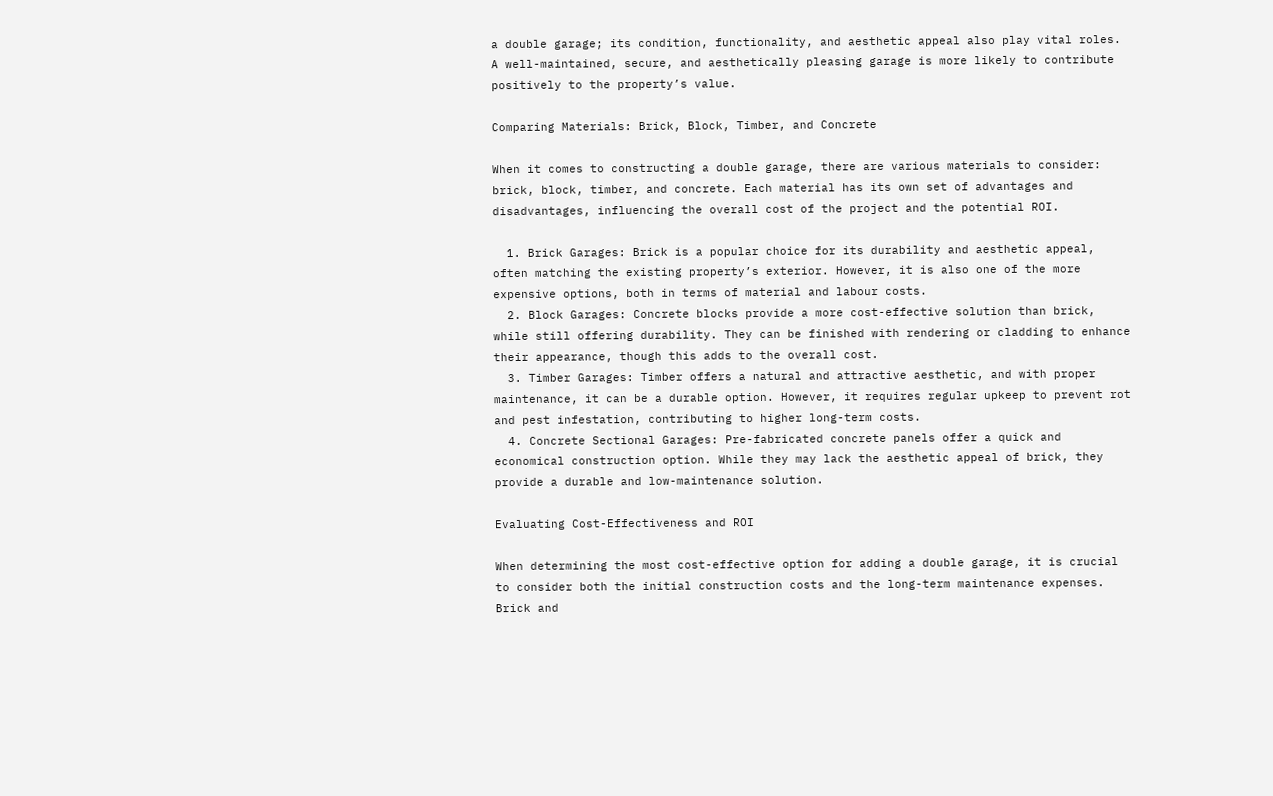a double garage; its condition, functionality, and aesthetic appeal also play vital roles. A well-maintained, secure, and aesthetically pleasing garage is more likely to contribute positively to the property’s value.

Comparing Materials: Brick, Block, Timber, and Concrete

When it comes to constructing a double garage, there are various materials to consider: brick, block, timber, and concrete. Each material has its own set of advantages and disadvantages, influencing the overall cost of the project and the potential ROI.

  1. Brick Garages: Brick is a popular choice for its durability and aesthetic appeal, often matching the existing property’s exterior. However, it is also one of the more expensive options, both in terms of material and labour costs.
  2. Block Garages: Concrete blocks provide a more cost-effective solution than brick, while still offering durability. They can be finished with rendering or cladding to enhance their appearance, though this adds to the overall cost.
  3. Timber Garages: Timber offers a natural and attractive aesthetic, and with proper maintenance, it can be a durable option. However, it requires regular upkeep to prevent rot and pest infestation, contributing to higher long-term costs.
  4. Concrete Sectional Garages: Pre-fabricated concrete panels offer a quick and economical construction option. While they may lack the aesthetic appeal of brick, they provide a durable and low-maintenance solution.

Evaluating Cost-Effectiveness and ROI

When determining the most cost-effective option for adding a double garage, it is crucial to consider both the initial construction costs and the long-term maintenance expenses. Brick and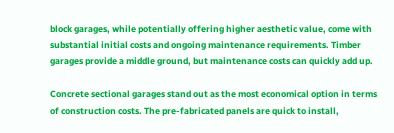block garages, while potentially offering higher aesthetic value, come with substantial initial costs and ongoing maintenance requirements. Timber garages provide a middle ground, but maintenance costs can quickly add up.

Concrete sectional garages stand out as the most economical option in terms of construction costs. The pre-fabricated panels are quick to install,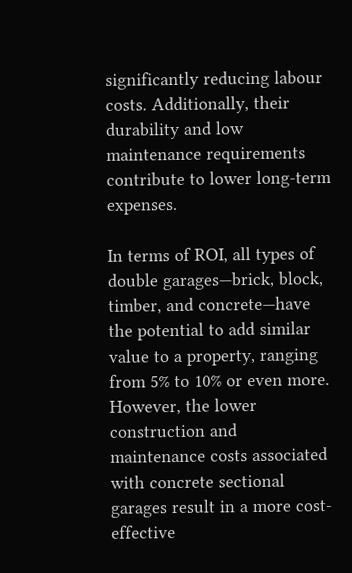significantly reducing labour costs. Additionally, their durability and low maintenance requirements contribute to lower long-term expenses.

In terms of ROI, all types of double garages—brick, block, timber, and concrete—have the potential to add similar value to a property, ranging from 5% to 10% or even more. However, the lower construction and maintenance costs associated with concrete sectional garages result in a more cost-effective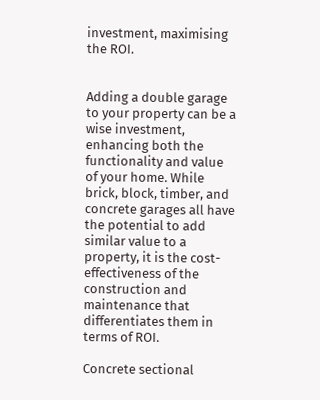investment, maximising the ROI.


Adding a double garage to your property can be a wise investment, enhancing both the functionality and value of your home. While brick, block, timber, and concrete garages all have the potential to add similar value to a property, it is the cost-effectiveness of the construction and maintenance that differentiates them in terms of ROI.

Concrete sectional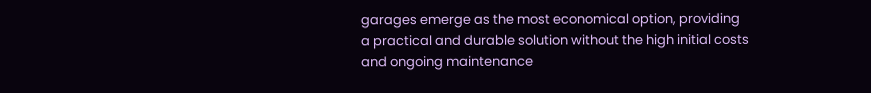garages emerge as the most economical option, providing a practical and durable solution without the high initial costs and ongoing maintenance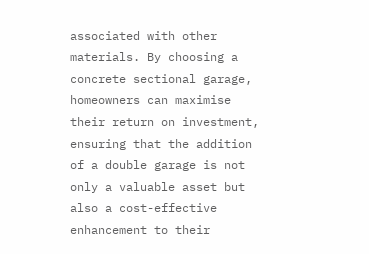associated with other materials. By choosing a concrete sectional garage, homeowners can maximise their return on investment, ensuring that the addition of a double garage is not only a valuable asset but also a cost-effective enhancement to their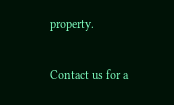property.

Contact us for a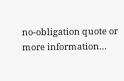no-obligation quote or more information…